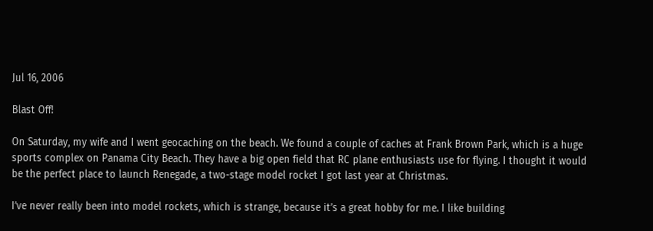Jul 16, 2006

Blast Off!

On Saturday, my wife and I went geocaching on the beach. We found a couple of caches at Frank Brown Park, which is a huge sports complex on Panama City Beach. They have a big open field that RC plane enthusiasts use for flying. I thought it would be the perfect place to launch Renegade, a two-stage model rocket I got last year at Christmas.

I’ve never really been into model rockets, which is strange, because it’s a great hobby for me. I like building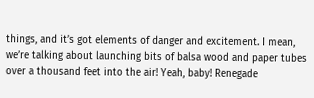things, and it’s got elements of danger and excitement. I mean, we’re talking about launching bits of balsa wood and paper tubes over a thousand feet into the air! Yeah, baby! Renegade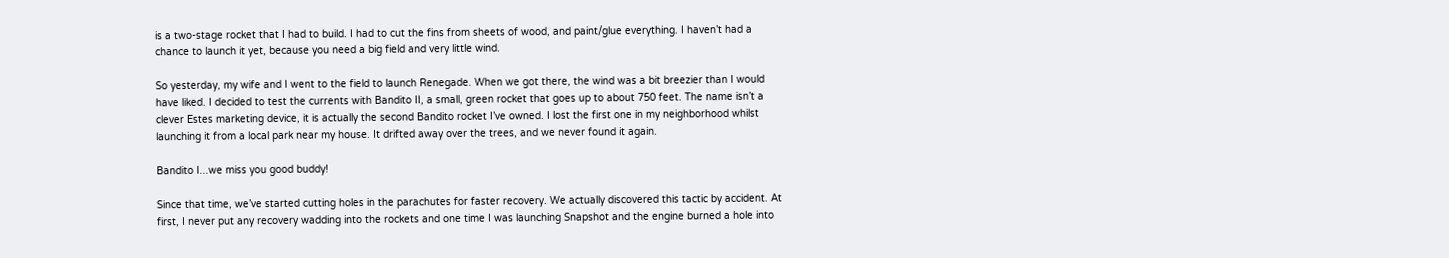is a two-stage rocket that I had to build. I had to cut the fins from sheets of wood, and paint/glue everything. I haven’t had a chance to launch it yet, because you need a big field and very little wind.

So yesterday, my wife and I went to the field to launch Renegade. When we got there, the wind was a bit breezier than I would have liked. I decided to test the currents with Bandito II, a small, green rocket that goes up to about 750 feet. The name isn’t a clever Estes marketing device, it is actually the second Bandito rocket I’ve owned. I lost the first one in my neighborhood whilst launching it from a local park near my house. It drifted away over the trees, and we never found it again.

Bandito I...we miss you good buddy!

Since that time, we’ve started cutting holes in the parachutes for faster recovery. We actually discovered this tactic by accident. At first, I never put any recovery wadding into the rockets and one time I was launching Snapshot and the engine burned a hole into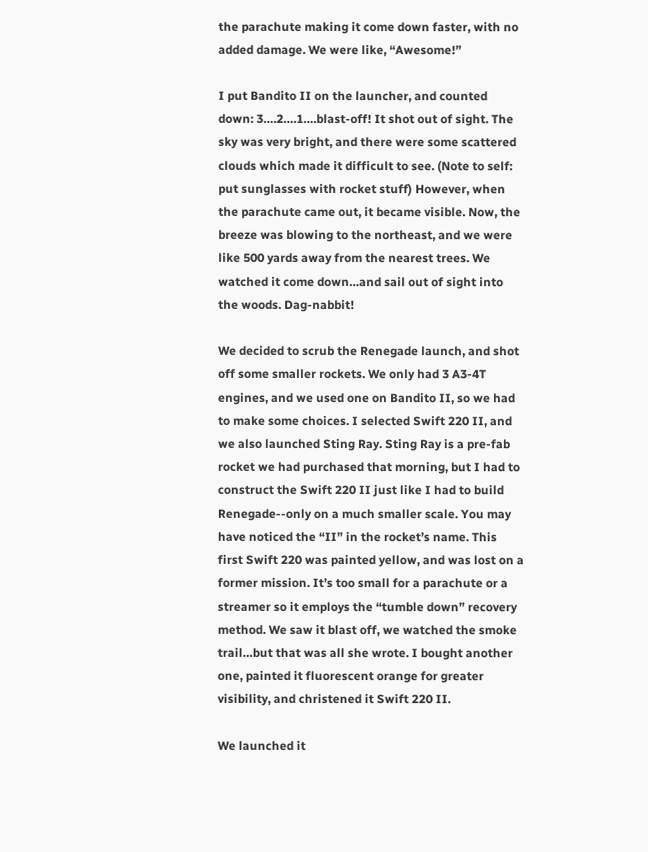the parachute making it come down faster, with no added damage. We were like, “Awesome!”

I put Bandito II on the launcher, and counted down: 3….2….1….blast-off! It shot out of sight. The sky was very bright, and there were some scattered clouds which made it difficult to see. (Note to self: put sunglasses with rocket stuff) However, when the parachute came out, it became visible. Now, the breeze was blowing to the northeast, and we were like 500 yards away from the nearest trees. We watched it come down…and sail out of sight into the woods. Dag-nabbit!

We decided to scrub the Renegade launch, and shot off some smaller rockets. We only had 3 A3-4T engines, and we used one on Bandito II, so we had to make some choices. I selected Swift 220 II, and we also launched Sting Ray. Sting Ray is a pre-fab rocket we had purchased that morning, but I had to construct the Swift 220 II just like I had to build Renegade--only on a much smaller scale. You may have noticed the “II” in the rocket’s name. This first Swift 220 was painted yellow, and was lost on a former mission. It’s too small for a parachute or a streamer so it employs the “tumble down” recovery method. We saw it blast off, we watched the smoke trail…but that was all she wrote. I bought another one, painted it fluorescent orange for greater visibility, and christened it Swift 220 II.

We launched it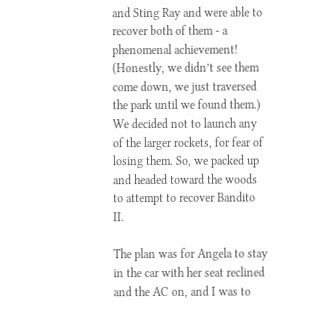and Sting Ray and were able to recover both of them - a phenomenal achievement! (Honestly, we didn’t see them come down, we just traversed the park until we found them.) We decided not to launch any of the larger rockets, for fear of losing them. So, we packed up and headed toward the woods to attempt to recover Bandito II.

The plan was for Angela to stay in the car with her seat reclined and the AC on, and I was to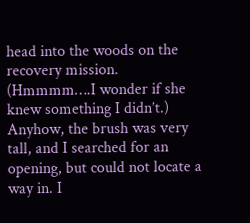head into the woods on the recovery mission. (Hmmmm….I wonder if she knew something I didn’t.) Anyhow, the brush was very tall, and I searched for an opening, but could not locate a way in. I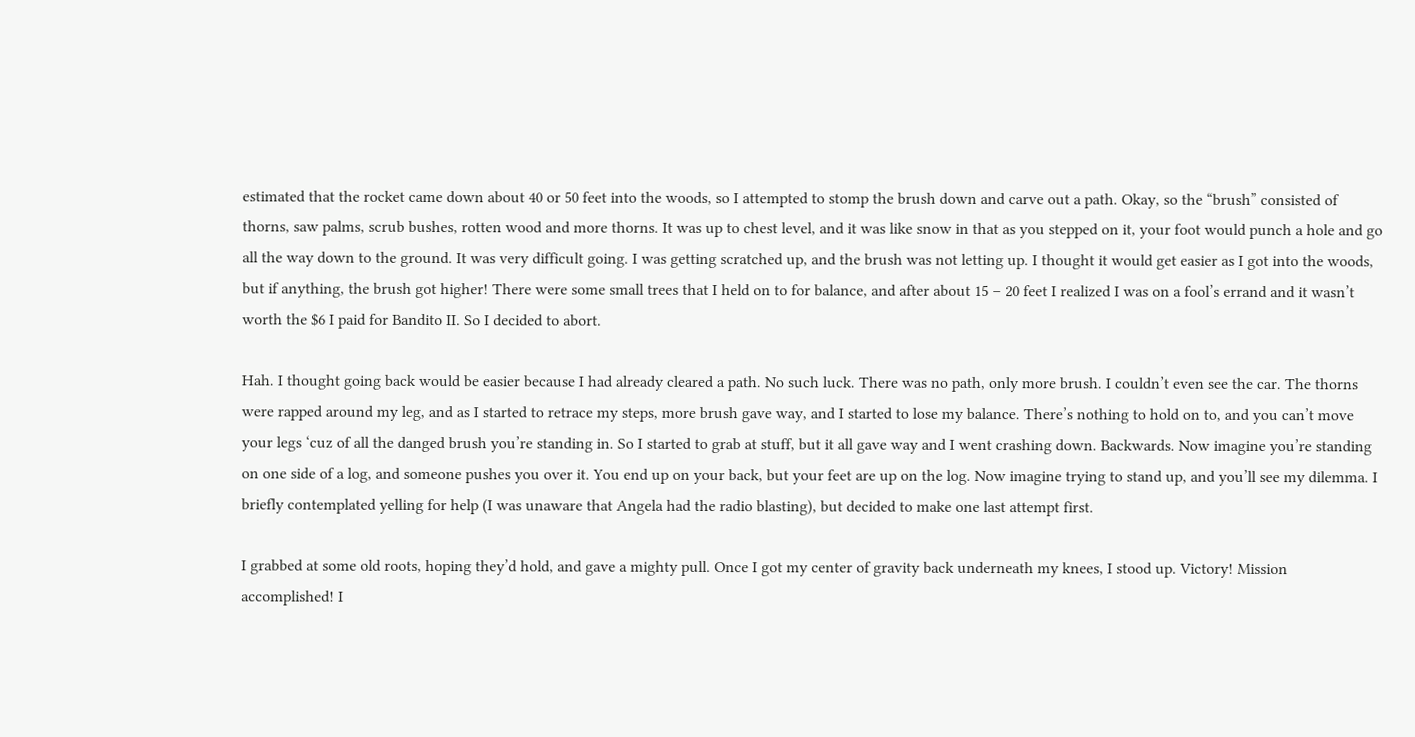estimated that the rocket came down about 40 or 50 feet into the woods, so I attempted to stomp the brush down and carve out a path. Okay, so the “brush” consisted of thorns, saw palms, scrub bushes, rotten wood and more thorns. It was up to chest level, and it was like snow in that as you stepped on it, your foot would punch a hole and go all the way down to the ground. It was very difficult going. I was getting scratched up, and the brush was not letting up. I thought it would get easier as I got into the woods, but if anything, the brush got higher! There were some small trees that I held on to for balance, and after about 15 – 20 feet I realized I was on a fool’s errand and it wasn’t worth the $6 I paid for Bandito II. So I decided to abort.

Hah. I thought going back would be easier because I had already cleared a path. No such luck. There was no path, only more brush. I couldn’t even see the car. The thorns were rapped around my leg, and as I started to retrace my steps, more brush gave way, and I started to lose my balance. There’s nothing to hold on to, and you can’t move your legs ‘cuz of all the danged brush you’re standing in. So I started to grab at stuff, but it all gave way and I went crashing down. Backwards. Now imagine you’re standing on one side of a log, and someone pushes you over it. You end up on your back, but your feet are up on the log. Now imagine trying to stand up, and you’ll see my dilemma. I briefly contemplated yelling for help (I was unaware that Angela had the radio blasting), but decided to make one last attempt first.

I grabbed at some old roots, hoping they’d hold, and gave a mighty pull. Once I got my center of gravity back underneath my knees, I stood up. Victory! Mission accomplished! I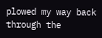plowed my way back through the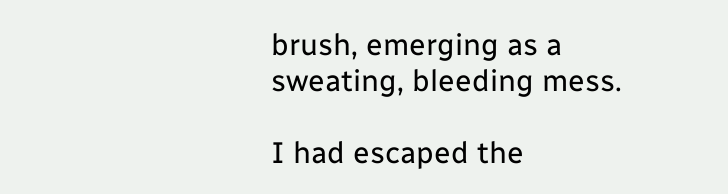brush, emerging as a sweating, bleeding mess.

I had escaped the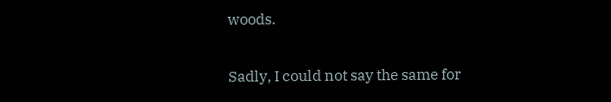woods.

Sadly, I could not say the same for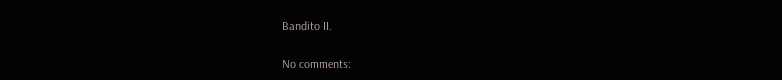Bandito II.

No comments: